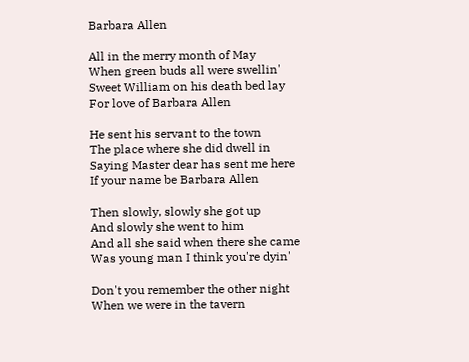Barbara Allen

All in the merry month of May
When green buds all were swellin'
Sweet William on his death bed lay
For love of Barbara Allen

He sent his servant to the town
The place where she did dwell in
Saying Master dear has sent me here
If your name be Barbara Allen

Then slowly, slowly she got up
And slowly she went to him
And all she said when there she came
Was young man I think you're dyin'

Don't you remember the other night
When we were in the tavern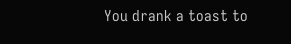You drank a toast to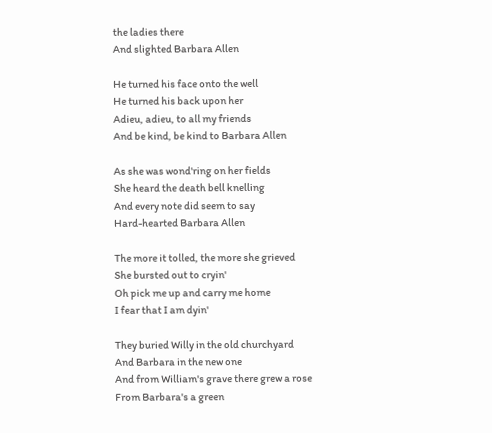the ladies there
And slighted Barbara Allen

He turned his face onto the well
He turned his back upon her
Adieu, adieu, to all my friends
And be kind, be kind to Barbara Allen

As she was wond'ring on her fields
She heard the death bell knelling
And every note did seem to say
Hard-hearted Barbara Allen

The more it tolled, the more she grieved
She bursted out to cryin'
Oh pick me up and carry me home
I fear that I am dyin'

They buried Willy in the old churchyard
And Barbara in the new one
And from William's grave there grew a rose
From Barbara's a green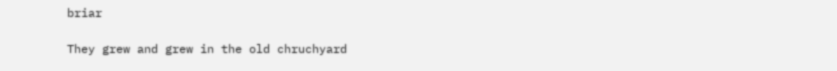briar

They grew and grew in the old chruchyard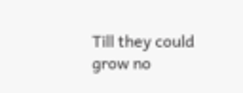Till they could grow no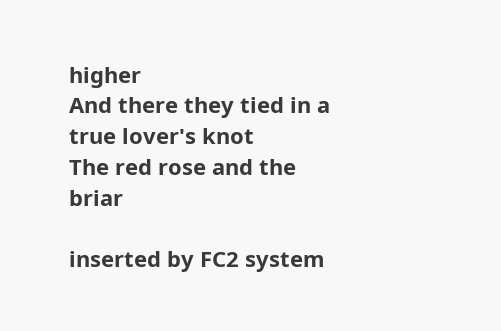higher
And there they tied in a true lover's knot
The red rose and the briar

inserted by FC2 system